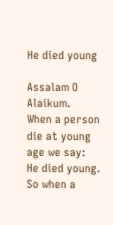He died young

Assalam O Alaikum.
When a person die at young age we say:
He died young.
So when a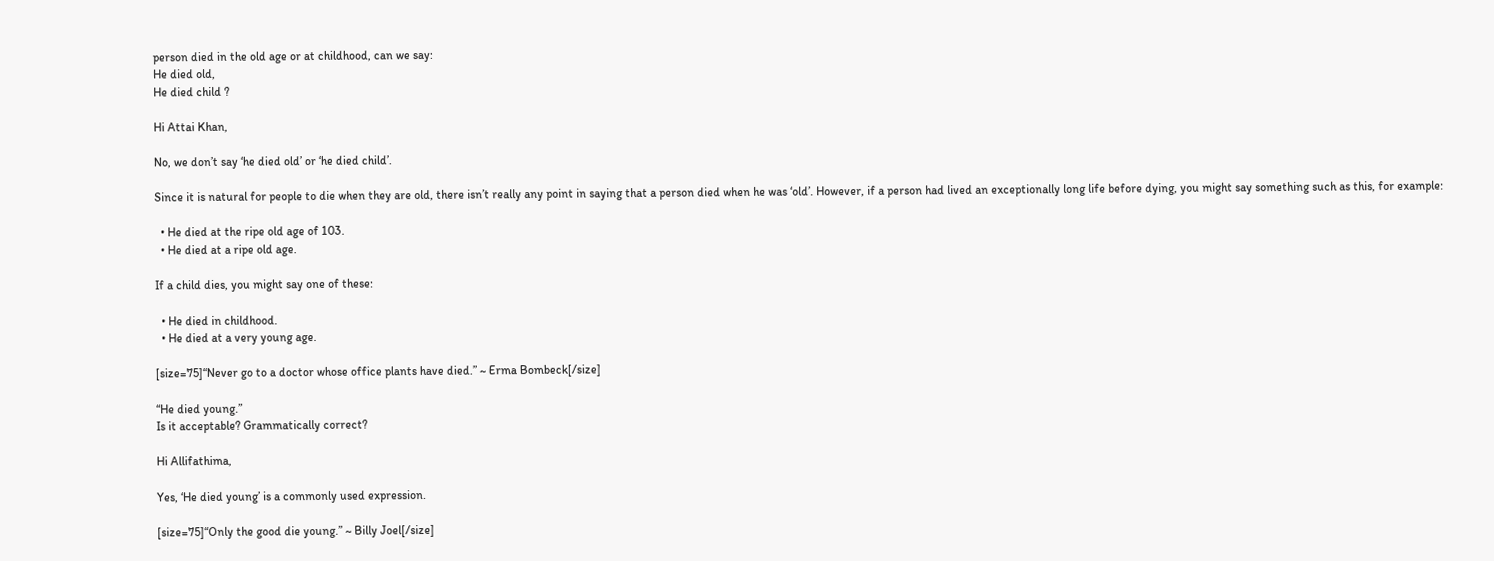person died in the old age or at childhood, can we say:
He died old,
He died child ?

Hi Attai Khan,

No, we don’t say ‘he died old’ or ‘he died child’.

Since it is natural for people to die when they are old, there isn’t really any point in saying that a person died when he was ‘old’. However, if a person had lived an exceptionally long life before dying, you might say something such as this, for example:

  • He died at the ripe old age of 103.
  • He died at a ripe old age.

If a child dies, you might say one of these:

  • He died in childhood.
  • He died at a very young age.

[size=75]“Never go to a doctor whose office plants have died.” ~ Erma Bombeck[/size]

“He died young.”
Is it acceptable? Grammatically correct?

Hi Allifathima,

Yes, ‘He died young’ is a commonly used expression.

[size=75]“Only the good die young.” ~ Billy Joel[/size]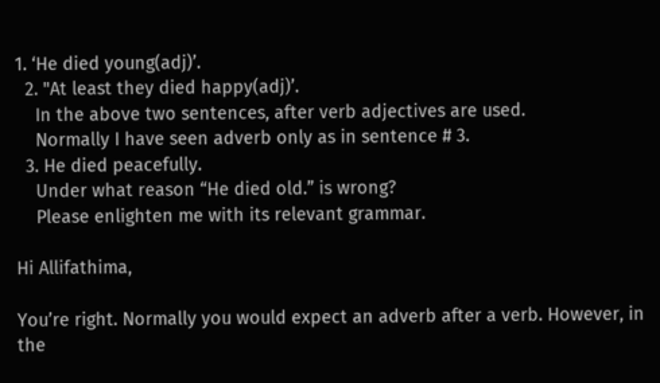1. ‘He died young(adj)’.
  2. "At least they died happy(adj)’.
    In the above two sentences, after verb adjectives are used.
    Normally I have seen adverb only as in sentence # 3.
  3. He died peacefully.
    Under what reason “He died old.” is wrong?
    Please enlighten me with its relevant grammar.

Hi Allifathima,

You’re right. Normally you would expect an adverb after a verb. However, in the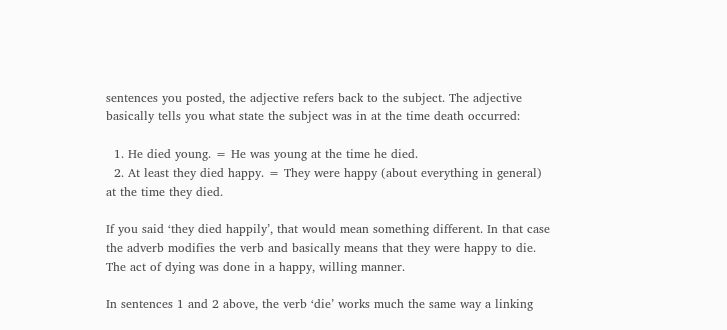sentences you posted, the adjective refers back to the subject. The adjective basically tells you what state the subject was in at the time death occurred:

  1. He died young. = He was young at the time he died.
  2. At least they died happy. = They were happy (about everything in general) at the time they died.

If you said ‘they died happily’, that would mean something different. In that case the adverb modifies the verb and basically means that they were happy to die. The act of dying was done in a happy, willing manner.

In sentences 1 and 2 above, the verb ‘die’ works much the same way a linking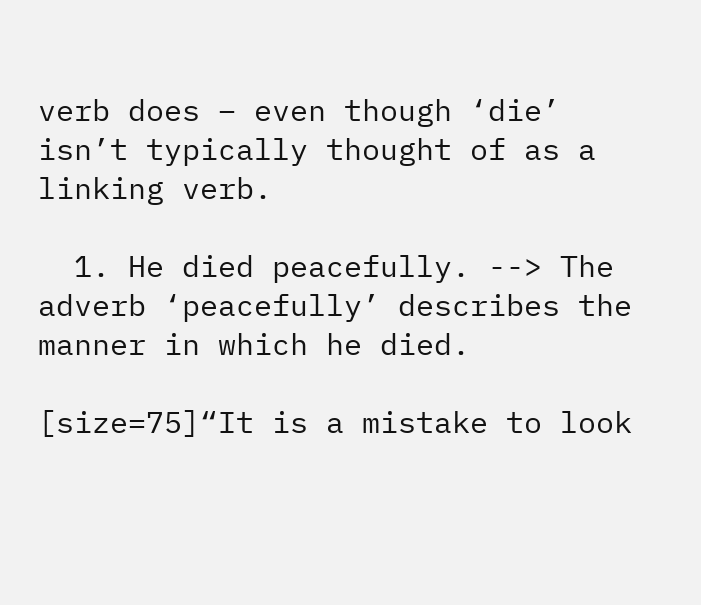verb does – even though ‘die’ isn’t typically thought of as a linking verb.

  1. He died peacefully. --> The adverb ‘peacefully’ describes the manner in which he died.

[size=75]“It is a mistake to look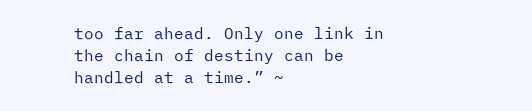too far ahead. Only one link in the chain of destiny can be handled at a time.” ~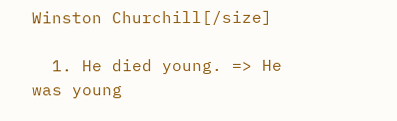Winston Churchill[/size]

  1. He died young. => He was young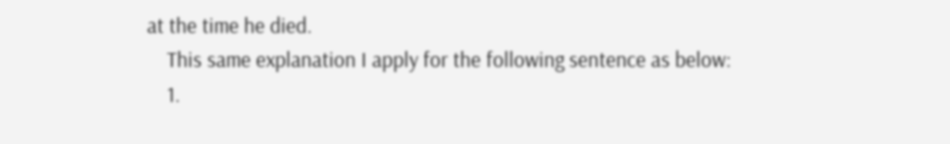at the time he died.
    This same explanation I apply for the following sentence as below:
    1.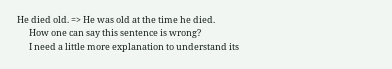He died old. => He was old at the time he died.
      How one can say this sentence is wrong?
      I need a little more explanation to understand its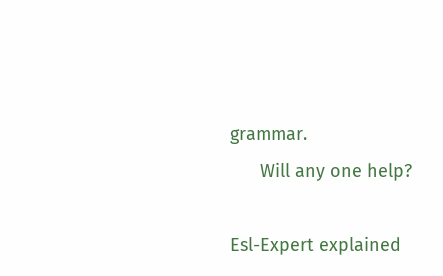grammar.
      Will any one help?

Esl-Expert explained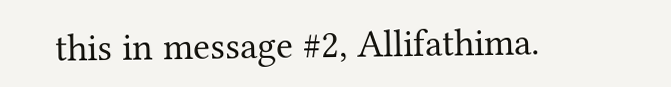this in message #2, Allifathima.